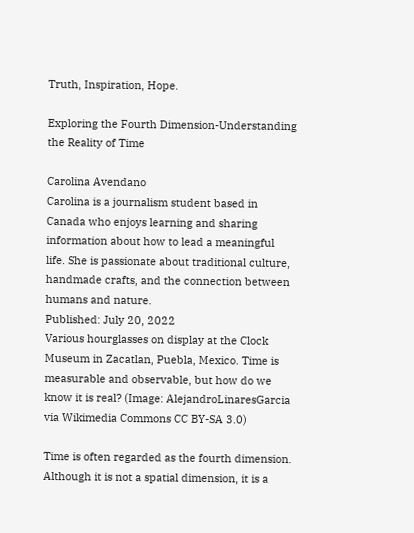Truth, Inspiration, Hope.

Exploring the Fourth Dimension-Understanding the Reality of Time

Carolina Avendano
Carolina is a journalism student based in Canada who enjoys learning and sharing information about how to lead a meaningful life. She is passionate about traditional culture, handmade crafts, and the connection between humans and nature.
Published: July 20, 2022
Various hourglasses on display at the Clock Museum in Zacatlan, Puebla, Mexico. Time is measurable and observable, but how do we know it is real? (Image: AlejandroLinaresGarcia via Wikimedia Commons CC BY-SA 3.0)

Time is often regarded as the fourth dimension. Although it is not a spatial dimension, it is a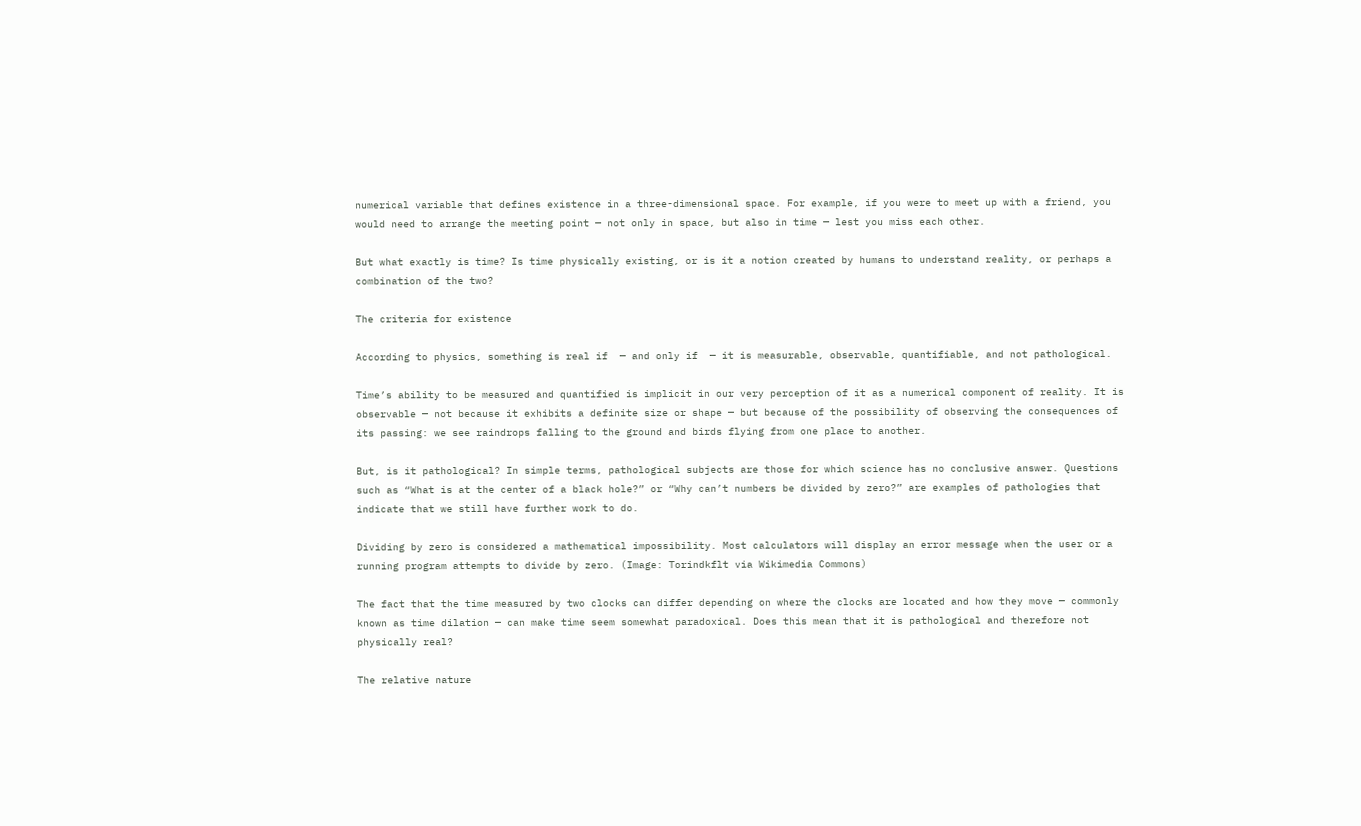numerical variable that defines existence in a three-dimensional space. For example, if you were to meet up with a friend, you would need to arrange the meeting point — not only in space, but also in time — lest you miss each other.

But what exactly is time? Is time physically existing, or is it a notion created by humans to understand reality, or perhaps a combination of the two?

The criteria for existence

According to physics, something is real if  — and only if  — it is measurable, observable, quantifiable, and not pathological.

Time’s ability to be measured and quantified is implicit in our very perception of it as a numerical component of reality. It is observable — not because it exhibits a definite size or shape — but because of the possibility of observing the consequences of its passing: we see raindrops falling to the ground and birds flying from one place to another.

But, is it pathological? In simple terms, pathological subjects are those for which science has no conclusive answer. Questions such as “What is at the center of a black hole?” or “Why can’t numbers be divided by zero?” are examples of pathologies that indicate that we still have further work to do.

Dividing by zero is considered a mathematical impossibility. Most calculators will display an error message when the user or a running program attempts to divide by zero. (Image: Torindkflt via Wikimedia Commons)

The fact that the time measured by two clocks can differ depending on where the clocks are located and how they move — commonly known as time dilation — can make time seem somewhat paradoxical. Does this mean that it is pathological and therefore not physically real?

The relative nature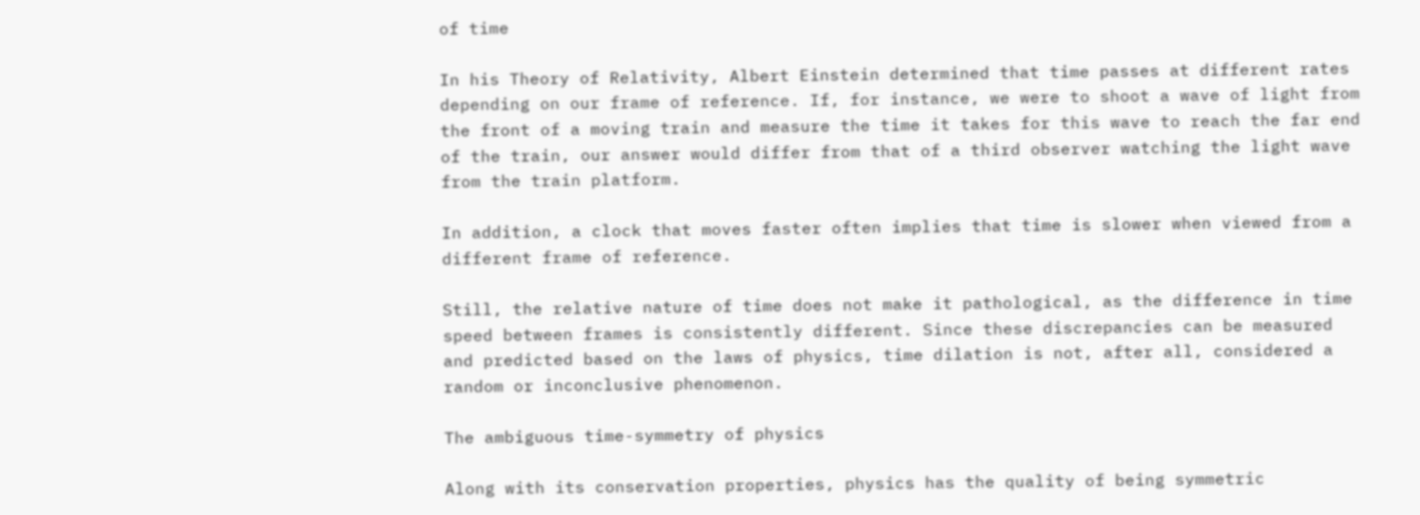of time

In his Theory of Relativity, Albert Einstein determined that time passes at different rates depending on our frame of reference. If, for instance, we were to shoot a wave of light from the front of a moving train and measure the time it takes for this wave to reach the far end of the train, our answer would differ from that of a third observer watching the light wave from the train platform.

In addition, a clock that moves faster often implies that time is slower when viewed from a different frame of reference.

Still, the relative nature of time does not make it pathological, as the difference in time speed between frames is consistently different. Since these discrepancies can be measured and predicted based on the laws of physics, time dilation is not, after all, considered a random or inconclusive phenomenon.

The ambiguous time-symmetry of physics

Along with its conservation properties, physics has the quality of being symmetric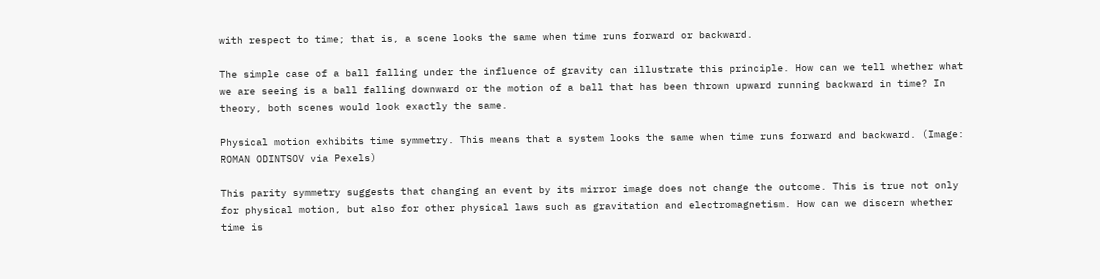with respect to time; that is, a scene looks the same when time runs forward or backward.

The simple case of a ball falling under the influence of gravity can illustrate this principle. How can we tell whether what we are seeing is a ball falling downward or the motion of a ball that has been thrown upward running backward in time? In theory, both scenes would look exactly the same.

Physical motion exhibits time symmetry. This means that a system looks the same when time runs forward and backward. (Image: ROMAN ODINTSOV via Pexels)

This parity symmetry suggests that changing an event by its mirror image does not change the outcome. This is true not only for physical motion, but also for other physical laws such as gravitation and electromagnetism. How can we discern whether time is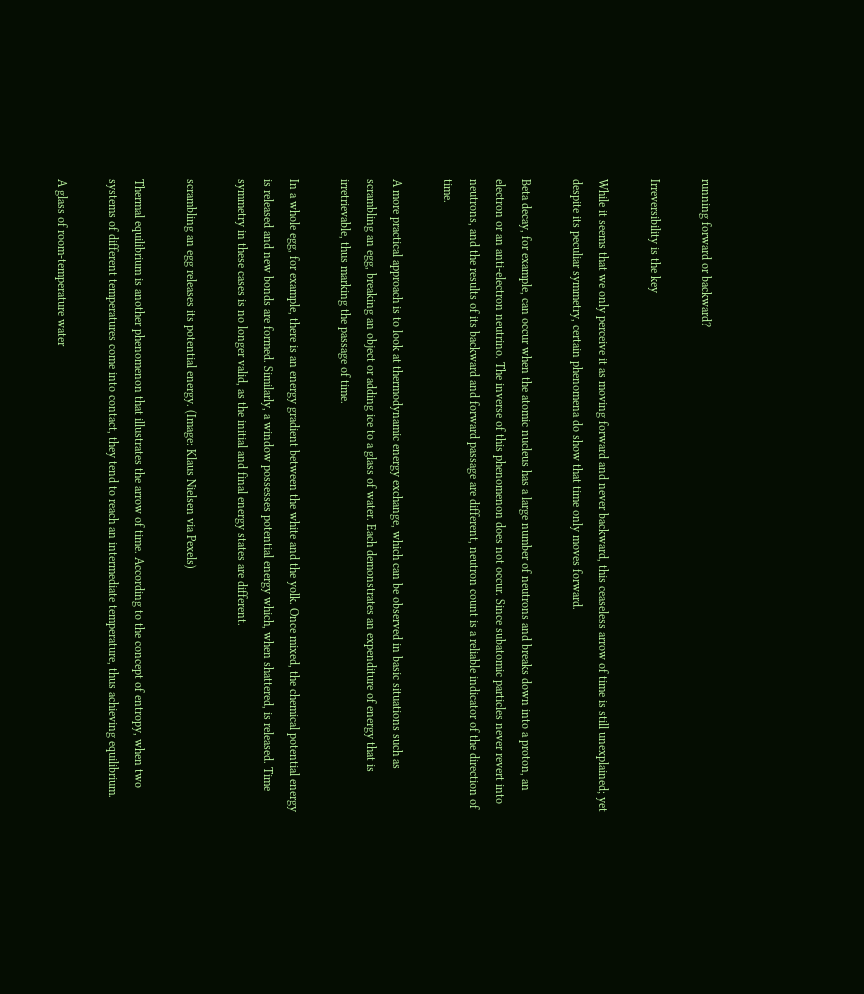running forward or backward?

Irreversibility is the key

While it seems that we only perceive it as moving forward and never backward, this ceaseless arrow of time is still unexplained; yet despite its peculiar symmetry, certain phenomena do show that time only moves forward.

Beta decay, for example, can occur when the atomic nucleus has a large number of neutrons and breaks down into a proton, an electron or an anti-electron neutrino. The inverse of this phenomenon does not occur. Since subatomic particles never revert into neutrons, and the results of its backward and forward passage are different, neutron count is a reliable indicator of the direction of time.

A more practical approach is to look at thermodynamic energy exchange, which can be observed in basic situations such as scrambling an egg, breaking an object or adding ice to a glass of water. Each demonstrates an expenditure of energy that is irretrievable, thus marking the passage of time.

In a whole egg, for example, there is an energy gradient between the white and the yolk. Once mixed, the chemical potential energy is released and new bonds are formed. Similarly, a window possesses potential energy which, when shattered, is released. Time symmetry in these cases is no longer valid, as the initial and final energy states are different.

scrambling an egg releases its potential energy. (Image: Klaus Nielsen via Pexels)

Thermal equilibrium is another phenomenon that illustrates the arrow of time. According to the concept of entropy, when two systems of different temperatures come into contact, they tend to reach an intermediate temperature, thus achieving equilibrium.

A glass of room-temperature water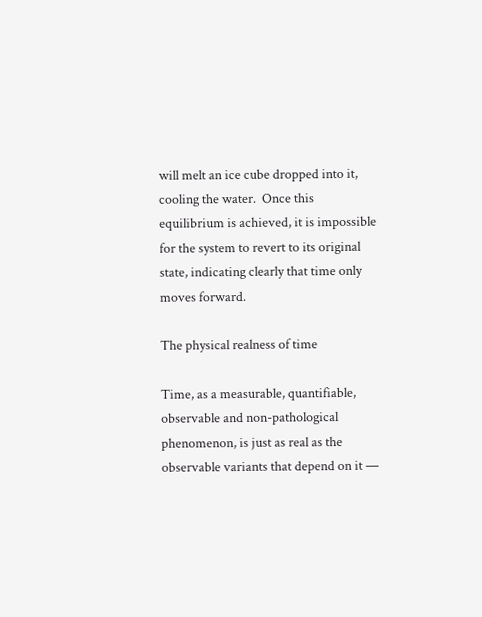will melt an ice cube dropped into it, cooling the water.  Once this equilibrium is achieved, it is impossible for the system to revert to its original state, indicating clearly that time only moves forward.

The physical realness of time

Time, as a measurable, quantifiable, observable and non-pathological phenomenon, is just as real as the observable variants that depend on it —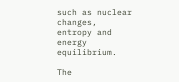such as nuclear changes, entropy and energy equilibrium.

The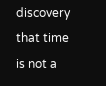discovery that time is not a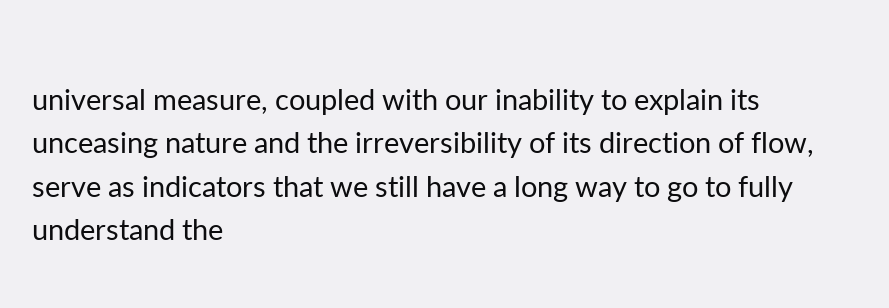universal measure, coupled with our inability to explain its unceasing nature and the irreversibility of its direction of flow, serve as indicators that we still have a long way to go to fully understand the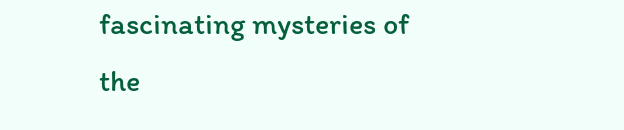fascinating mysteries of the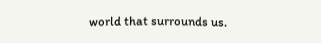world that surrounds us.